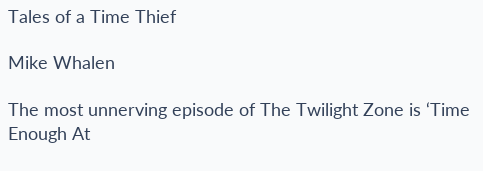Tales of a Time Thief

Mike Whalen

The most unnerving episode of The Twilight Zone is ‘Time Enough At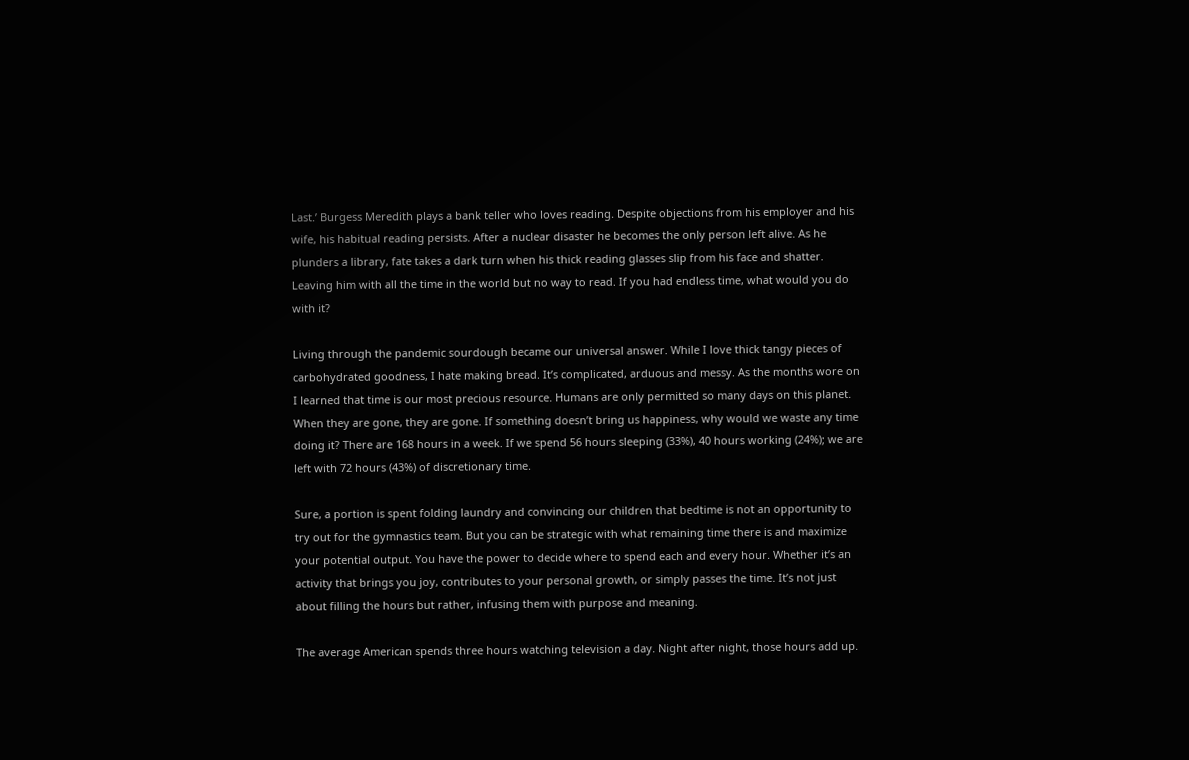Last.’ Burgess Meredith plays a bank teller who loves reading. Despite objections from his employer and his wife, his habitual reading persists. After a nuclear disaster he becomes the only person left alive. As he plunders a library, fate takes a dark turn when his thick reading glasses slip from his face and shatter. Leaving him with all the time in the world but no way to read. If you had endless time, what would you do with it?

Living through the pandemic sourdough became our universal answer. While I love thick tangy pieces of carbohydrated goodness, I hate making bread. It’s complicated, arduous and messy. As the months wore on I learned that time is our most precious resource. Humans are only permitted so many days on this planet. When they are gone, they are gone. If something doesn’t bring us happiness, why would we waste any time doing it? There are 168 hours in a week. If we spend 56 hours sleeping (33%), 40 hours working (24%); we are left with 72 hours (43%) of discretionary time.

Sure, a portion is spent folding laundry and convincing our children that bedtime is not an opportunity to try out for the gymnastics team. But you can be strategic with what remaining time there is and maximize your potential output. You have the power to decide where to spend each and every hour. Whether it’s an activity that brings you joy, contributes to your personal growth, or simply passes the time. It’s not just about filling the hours but rather, infusing them with purpose and meaning.

The average American spends three hours watching television a day. Night after night, those hours add up.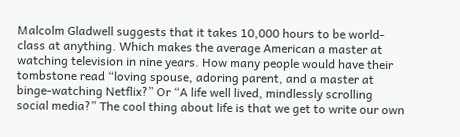Malcolm Gladwell suggests that it takes 10,000 hours to be world-class at anything. Which makes the average American a master at watching television in nine years. How many people would have their tombstone read “loving spouse, adoring parent, and a master at binge-watching Netflix?” Or “A life well lived, mindlessly scrolling social media?” The cool thing about life is that we get to write our own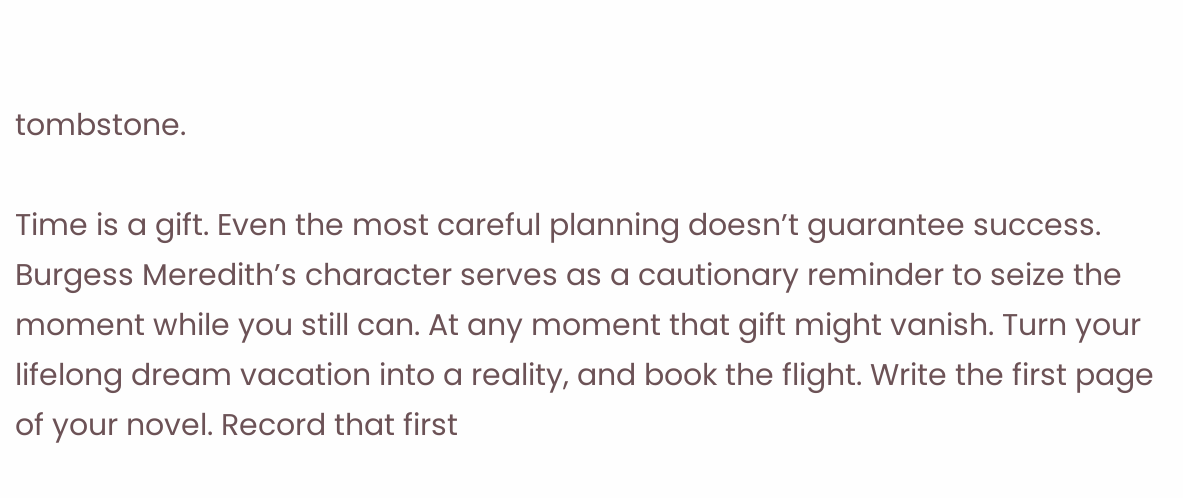tombstone.

Time is a gift. Even the most careful planning doesn’t guarantee success. Burgess Meredith’s character serves as a cautionary reminder to seize the moment while you still can. At any moment that gift might vanish. Turn your lifelong dream vacation into a reality, and book the flight. Write the first page of your novel. Record that first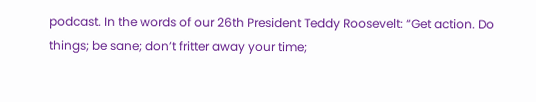podcast. In the words of our 26th President Teddy Roosevelt: “Get action. Do things; be sane; don’t fritter away your time;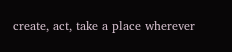create, act, take a place wherever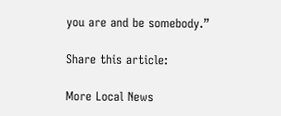you are and be somebody.”

Share this article:

More Local News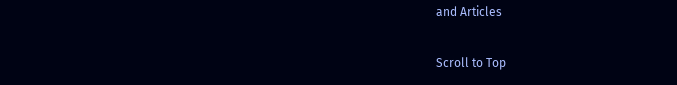and Articles

Scroll to Top